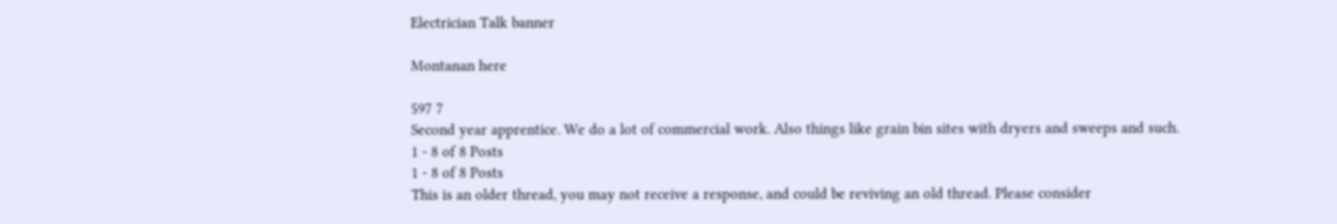Electrician Talk banner

Montanan here

597 7
Second year apprentice. We do a lot of commercial work. Also things like grain bin sites with dryers and sweeps and such.
1 - 8 of 8 Posts
1 - 8 of 8 Posts
This is an older thread, you may not receive a response, and could be reviving an old thread. Please consider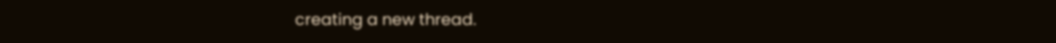creating a new thread.